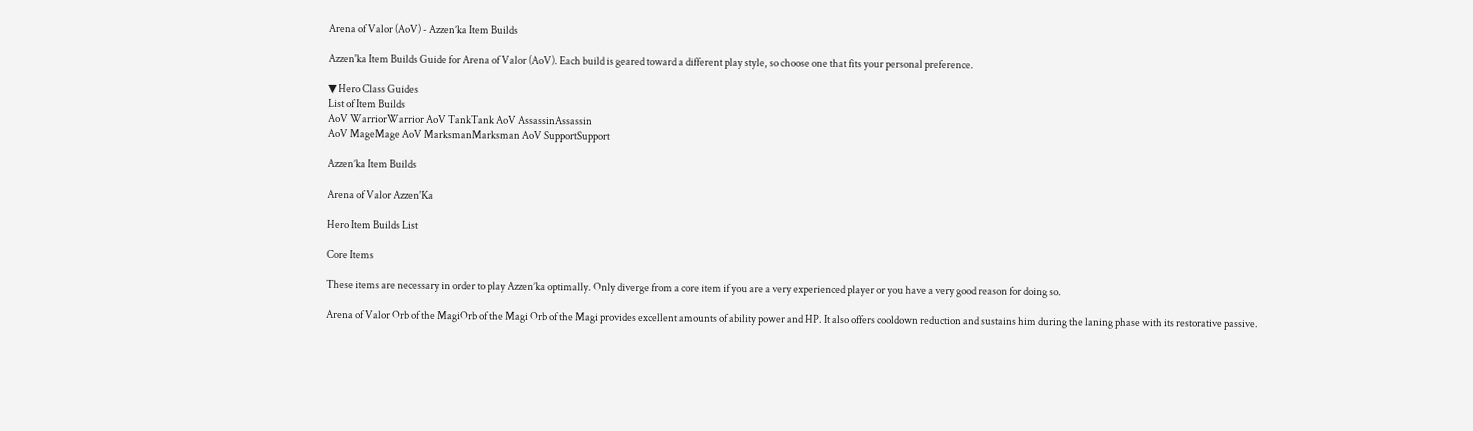Arena of Valor (AoV) - Azzen’ka Item Builds

Azzen'ka Item Builds Guide for Arena of Valor (AoV). Each build is geared toward a different play style, so choose one that fits your personal preference.

▼ Hero Class Guides
List of Item Builds
AoV WarriorWarrior AoV TankTank AoV AssassinAssassin
AoV MageMage AoV MarksmanMarksman AoV SupportSupport

Azzen’ka Item Builds

Arena of Valor Azzen'Ka

Hero Item Builds List

Core Items

These items are necessary in order to play Azzen’ka optimally. Only diverge from a core item if you are a very experienced player or you have a very good reason for doing so.

Arena of Valor Orb of the MagiOrb of the Magi Orb of the Magi provides excellent amounts of ability power and HP. It also offers cooldown reduction and sustains him during the laning phase with its restorative passive.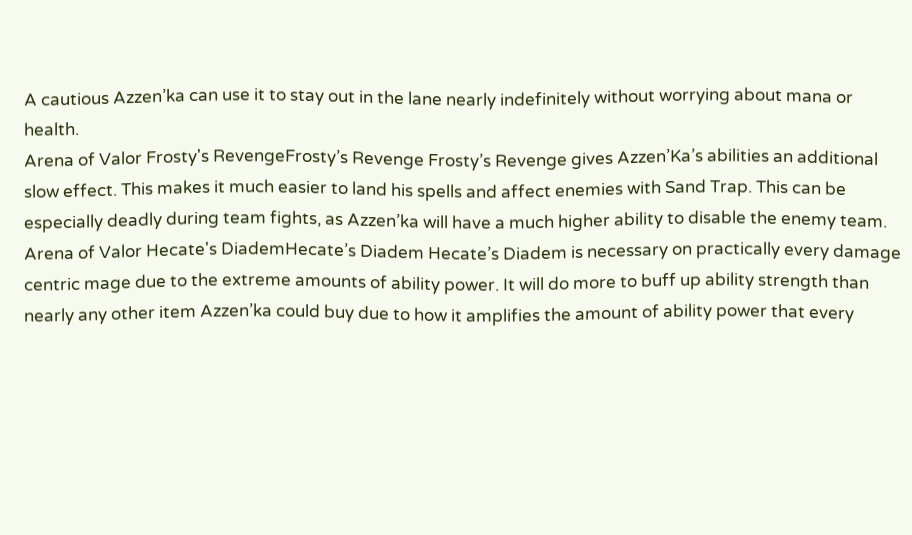A cautious Azzen’ka can use it to stay out in the lane nearly indefinitely without worrying about mana or health.
Arena of Valor Frosty's RevengeFrosty’s Revenge Frosty’s Revenge gives Azzen’Ka’s abilities an additional slow effect. This makes it much easier to land his spells and affect enemies with Sand Trap. This can be especially deadly during team fights, as Azzen’ka will have a much higher ability to disable the enemy team.
Arena of Valor Hecate's DiademHecate’s Diadem Hecate’s Diadem is necessary on practically every damage centric mage due to the extreme amounts of ability power. It will do more to buff up ability strength than nearly any other item Azzen’ka could buy due to how it amplifies the amount of ability power that every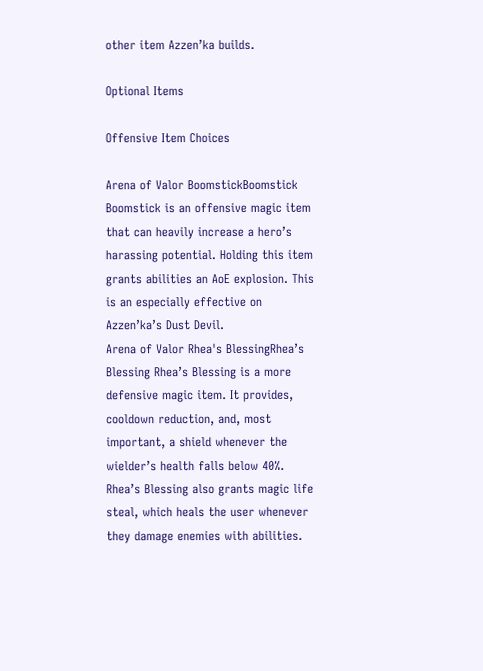other item Azzen’ka builds.

Optional Items

Offensive Item Choices

Arena of Valor BoomstickBoomstick Boomstick is an offensive magic item that can heavily increase a hero’s harassing potential. Holding this item grants abilities an AoE explosion. This is an especially effective on Azzen’ka’s Dust Devil.
Arena of Valor Rhea's BlessingRhea’s Blessing Rhea’s Blessing is a more defensive magic item. It provides, cooldown reduction, and, most important, a shield whenever the wielder’s health falls below 40%. Rhea’s Blessing also grants magic life steal, which heals the user whenever they damage enemies with abilities.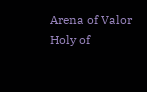Arena of Valor Holy of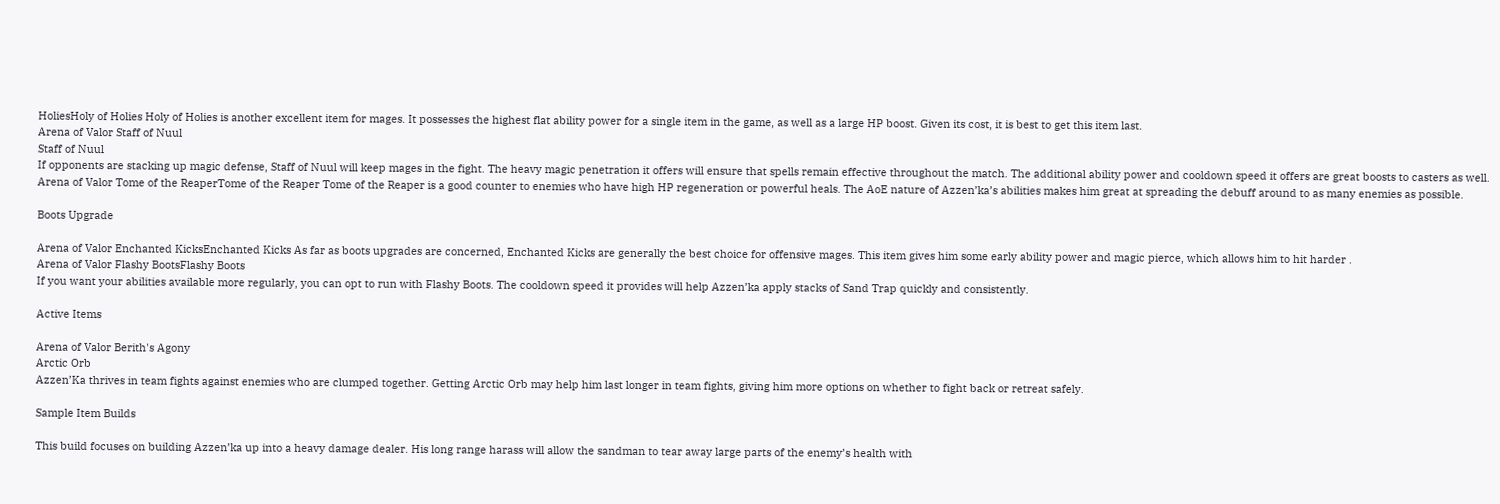HoliesHoly of Holies Holy of Holies is another excellent item for mages. It possesses the highest flat ability power for a single item in the game, as well as a large HP boost. Given its cost, it is best to get this item last.
Arena of Valor Staff of Nuul
Staff of Nuul
If opponents are stacking up magic defense, Staff of Nuul will keep mages in the fight. The heavy magic penetration it offers will ensure that spells remain effective throughout the match. The additional ability power and cooldown speed it offers are great boosts to casters as well.
Arena of Valor Tome of the ReaperTome of the Reaper Tome of the Reaper is a good counter to enemies who have high HP regeneration or powerful heals. The AoE nature of Azzen’ka’s abilities makes him great at spreading the debuff around to as many enemies as possible.

Boots Upgrade

Arena of Valor Enchanted KicksEnchanted Kicks As far as boots upgrades are concerned, Enchanted Kicks are generally the best choice for offensive mages. This item gives him some early ability power and magic pierce, which allows him to hit harder .
Arena of Valor Flashy BootsFlashy Boots
If you want your abilities available more regularly, you can opt to run with Flashy Boots. The cooldown speed it provides will help Azzen’ka apply stacks of Sand Trap quickly and consistently.

Active Items

Arena of Valor Berith's Agony
Arctic Orb
Azzen’Ka thrives in team fights against enemies who are clumped together. Getting Arctic Orb may help him last longer in team fights, giving him more options on whether to fight back or retreat safely.

Sample Item Builds

This build focuses on building Azzen’ka up into a heavy damage dealer. His long range harass will allow the sandman to tear away large parts of the enemy’s health with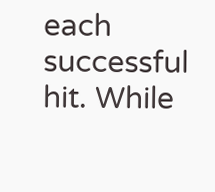each successful hit. While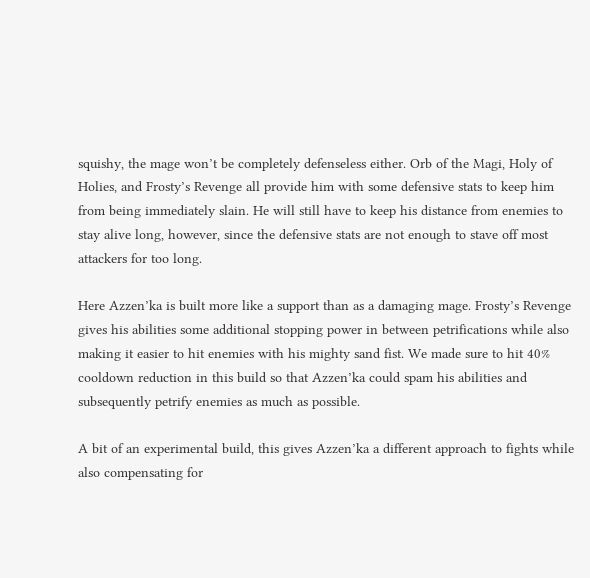squishy, the mage won’t be completely defenseless either. Orb of the Magi, Holy of Holies, and Frosty’s Revenge all provide him with some defensive stats to keep him from being immediately slain. He will still have to keep his distance from enemies to stay alive long, however, since the defensive stats are not enough to stave off most attackers for too long.

Here Azzen’ka is built more like a support than as a damaging mage. Frosty’s Revenge gives his abilities some additional stopping power in between petrifications while also making it easier to hit enemies with his mighty sand fist. We made sure to hit 40% cooldown reduction in this build so that Azzen’ka could spam his abilities and subsequently petrify enemies as much as possible.

A bit of an experimental build, this gives Azzen’ka a different approach to fights while also compensating for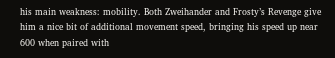his main weakness: mobility. Both Zweihander and Frosty’s Revenge give him a nice bit of additional movement speed, bringing his speed up near 600 when paired with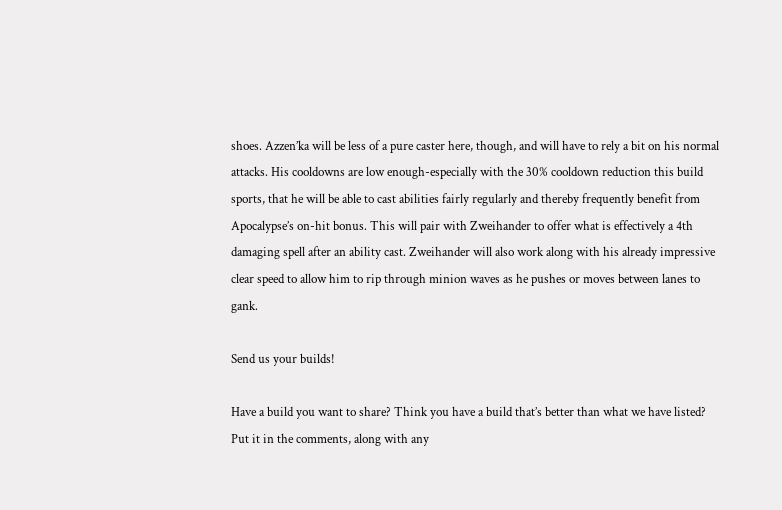shoes. Azzen’ka will be less of a pure caster here, though, and will have to rely a bit on his normal attacks. His cooldowns are low enough-especially with the 30% cooldown reduction this build sports, that he will be able to cast abilities fairly regularly and thereby frequently benefit from Apocalypse’s on-hit bonus. This will pair with Zweihander to offer what is effectively a 4th damaging spell after an ability cast. Zweihander will also work along with his already impressive clear speed to allow him to rip through minion waves as he pushes or moves between lanes to gank.

Send us your builds!

Have a build you want to share? Think you have a build that’s better than what we have listed? Put it in the comments, along with any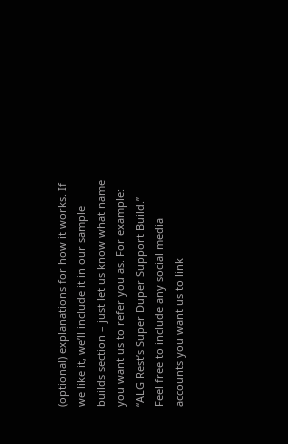(optional) explanations for how it works. If we like it, we’ll include it in our sample builds section – just let us know what name you want us to refer you as. For example: “ALG Rest’s Super Duper Support Build.” Feel free to include any social media accounts you want us to link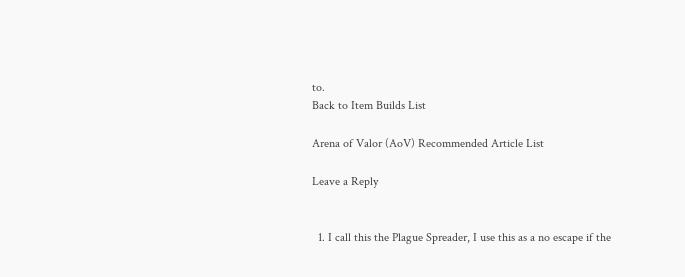to.
Back to Item Builds List

Arena of Valor (AoV) Recommended Article List

Leave a Reply


  1. I call this the Plague Spreader, I use this as a no escape if the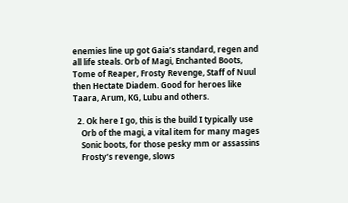enemies line up got Gaia’s standard, regen and all life steals. Orb of Magi, Enchanted Boots, Tome of Reaper, Frosty Revenge, Staff of Nuul then Hectate Diadem. Good for heroes like Taara, Arum, KG, Lubu and others.

  2. Ok here I go, this is the build I typically use
    Orb of the magi, a vital item for many mages
    Sonic boots, for those pesky mm or assassins
    Frosty’s revenge, slows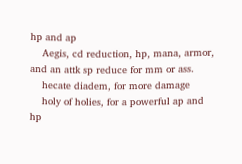hp and ap
    Aegis, cd reduction, hp, mana, armor, and an attk sp reduce for mm or ass.
    hecate diadem, for more damage
    holy of holies, for a powerful ap and hp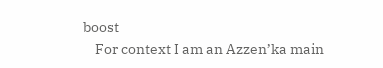boost
    For context I am an Azzen’ka main